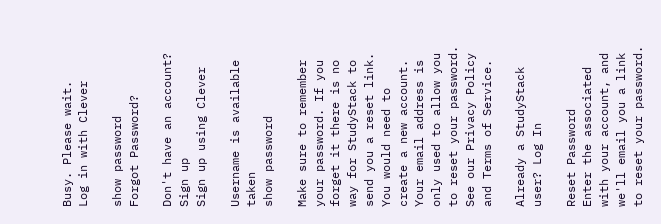Busy. Please wait.
Log in with Clever

show password
Forgot Password?

Don't have an account?  Sign up
Sign up using Clever

Username is available taken
show password

Make sure to remember your password. If you forget it there is no way for StudyStack to send you a reset link. You would need to create a new account.
Your email address is only used to allow you to reset your password. See our Privacy Policy and Terms of Service.

Already a StudyStack user? Log In

Reset Password
Enter the associated with your account, and we'll email you a link to reset your password.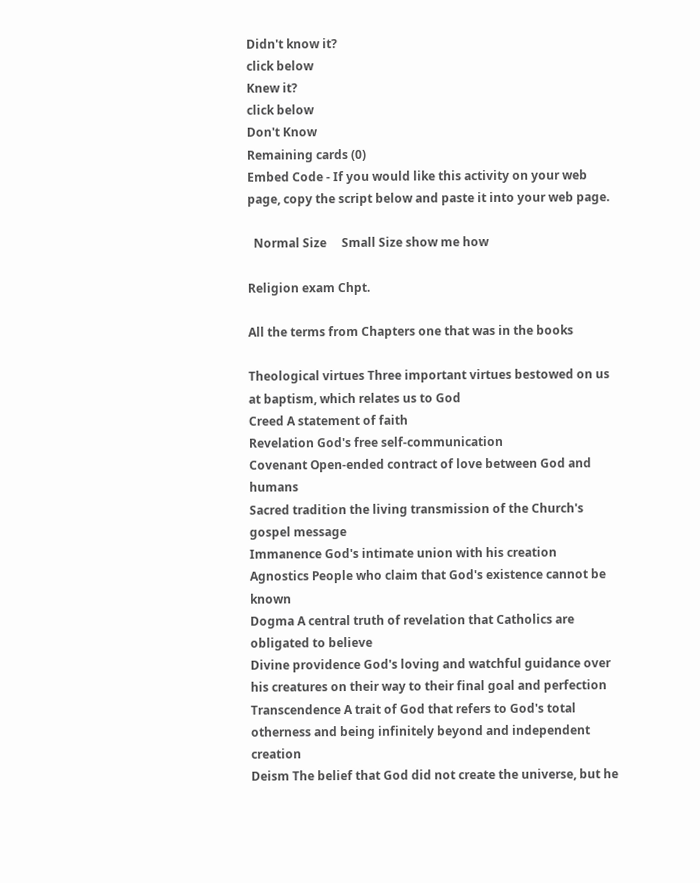Didn't know it?
click below
Knew it?
click below
Don't Know
Remaining cards (0)
Embed Code - If you would like this activity on your web page, copy the script below and paste it into your web page.

  Normal Size     Small Size show me how

Religion exam Chpt.

All the terms from Chapters one that was in the books

Theological virtues Three important virtues bestowed on us at baptism, which relates us to God
Creed A statement of faith
Revelation God's free self-communication
Covenant Open-ended contract of love between God and humans
Sacred tradition the living transmission of the Church's gospel message
Immanence God's intimate union with his creation
Agnostics People who claim that God's existence cannot be known
Dogma A central truth of revelation that Catholics are obligated to believe
Divine providence God's loving and watchful guidance over his creatures on their way to their final goal and perfection
Transcendence A trait of God that refers to God's total otherness and being infinitely beyond and independent creation
Deism The belief that God did not create the universe, but he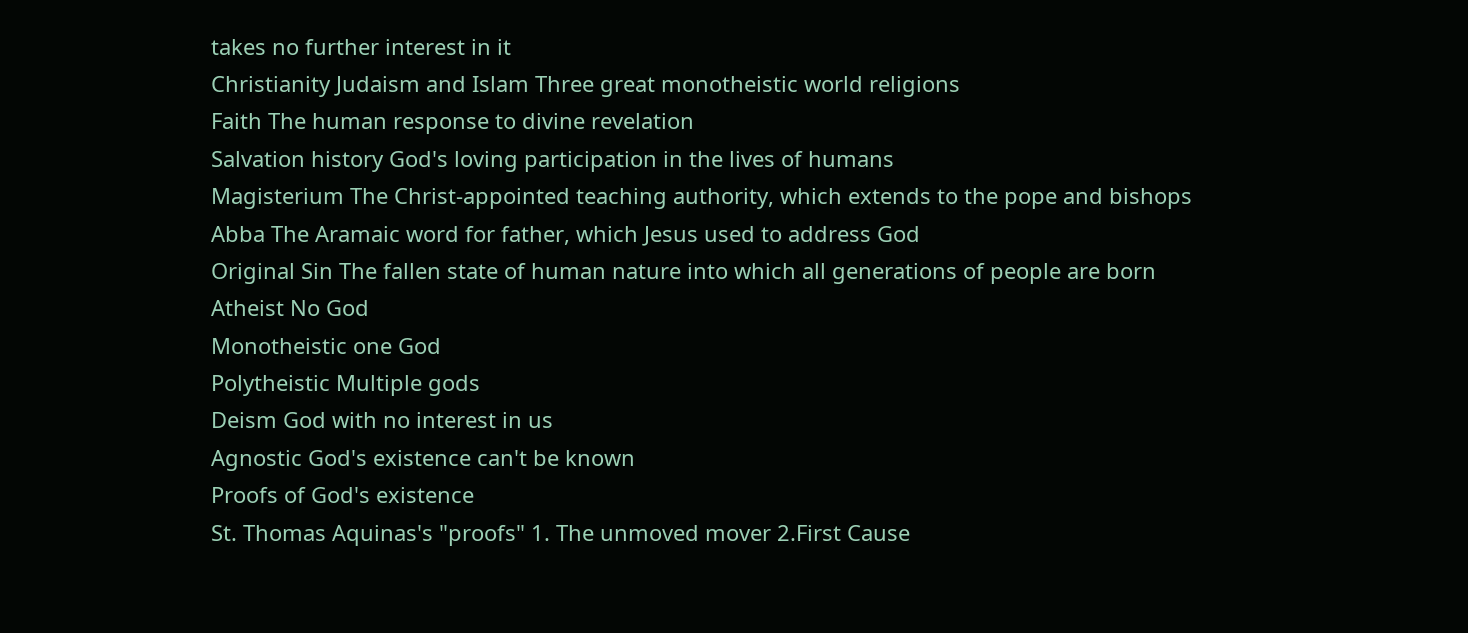takes no further interest in it
Christianity Judaism and Islam Three great monotheistic world religions
Faith The human response to divine revelation
Salvation history God's loving participation in the lives of humans
Magisterium The Christ-appointed teaching authority, which extends to the pope and bishops
Abba The Aramaic word for father, which Jesus used to address God
Original Sin The fallen state of human nature into which all generations of people are born
Atheist No God
Monotheistic one God
Polytheistic Multiple gods
Deism God with no interest in us
Agnostic God's existence can't be known
Proofs of God's existence
St. Thomas Aquinas's "proofs" 1. The unmoved mover 2.First Cause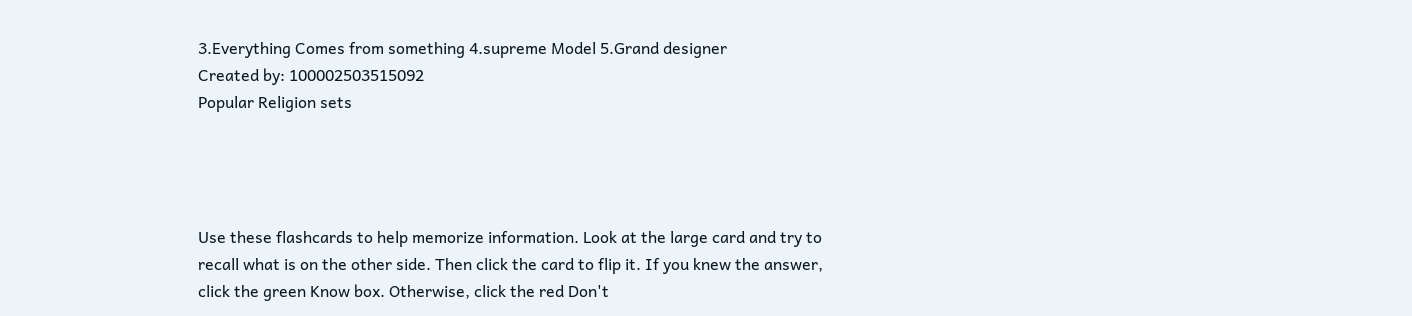3.Everything Comes from something 4.supreme Model 5.Grand designer
Created by: 100002503515092
Popular Religion sets




Use these flashcards to help memorize information. Look at the large card and try to recall what is on the other side. Then click the card to flip it. If you knew the answer, click the green Know box. Otherwise, click the red Don't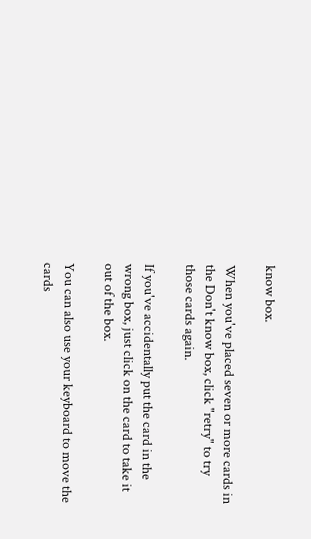know box.

When you've placed seven or more cards in the Don't know box, click "retry" to try those cards again.

If you've accidentally put the card in the wrong box, just click on the card to take it out of the box.

You can also use your keyboard to move the cards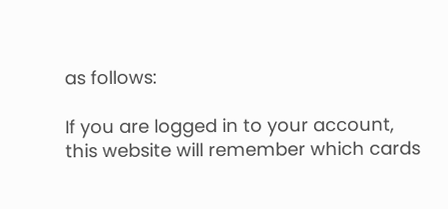as follows:

If you are logged in to your account, this website will remember which cards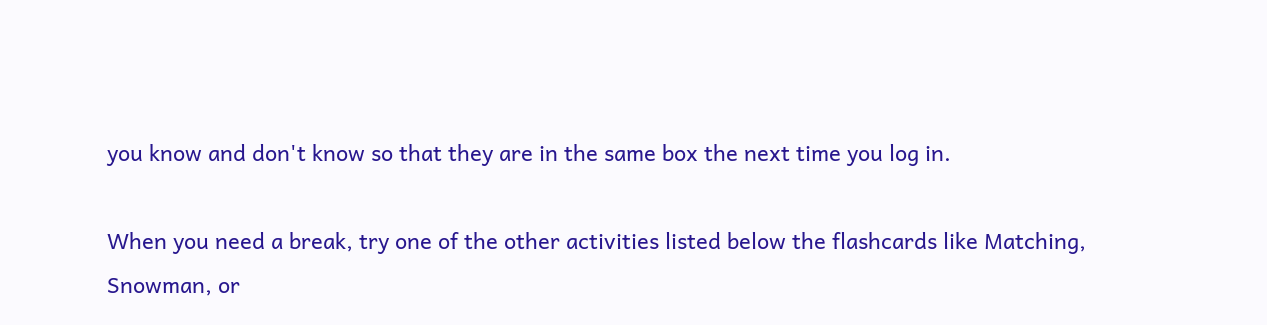you know and don't know so that they are in the same box the next time you log in.

When you need a break, try one of the other activities listed below the flashcards like Matching, Snowman, or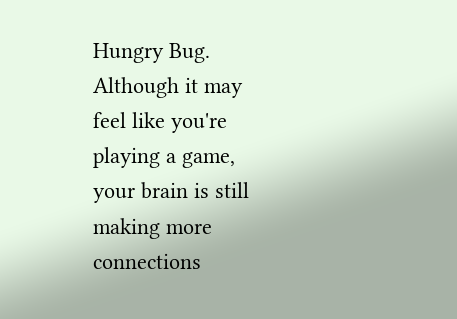Hungry Bug. Although it may feel like you're playing a game, your brain is still making more connections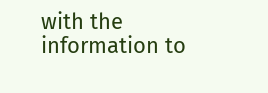with the information to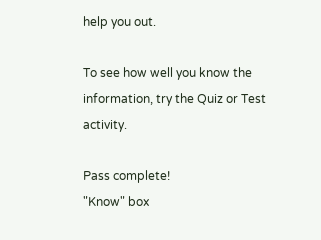help you out.

To see how well you know the information, try the Quiz or Test activity.

Pass complete!
"Know" box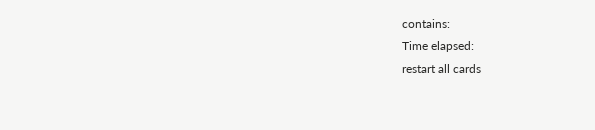contains:
Time elapsed:
restart all cards